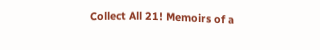Collect All 21! Memoirs of a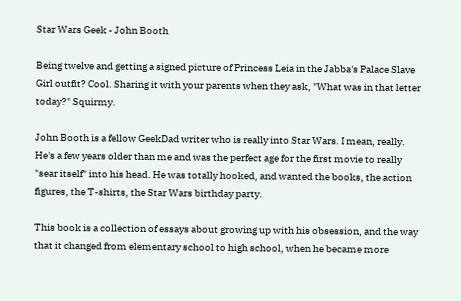Star Wars Geek - John Booth

Being twelve and getting a signed picture of Princess Leia in the Jabba's Palace Slave Girl outfit? Cool. Sharing it with your parents when they ask, "What was in that letter today?" Squirmy.

John Booth is a fellow GeekDad writer who is really into Star Wars. I mean, really. He's a few years older than me and was the perfect age for the first movie to really "sear itself" into his head. He was totally hooked, and wanted the books, the action figures, the T-shirts, the Star Wars birthday party.

This book is a collection of essays about growing up with his obsession, and the way that it changed from elementary school to high school, when he became more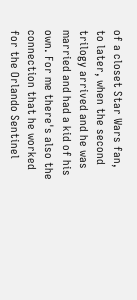of a closet Star Wars fan, to later, when the second trilogy arrived and he was married and had a kid of his own. For me there's also the connection that he worked for the Orlando Sentinel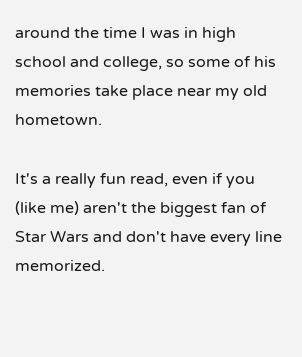around the time I was in high school and college, so some of his memories take place near my old hometown.

It's a really fun read, even if you (like me) aren't the biggest fan of Star Wars and don't have every line memorized.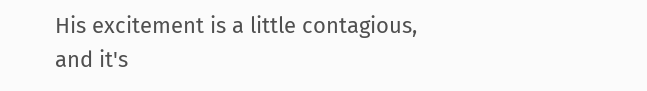His excitement is a little contagious, and it's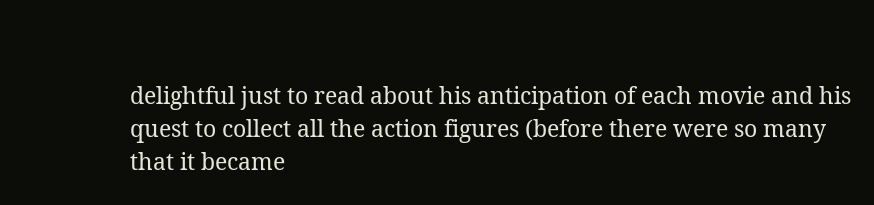delightful just to read about his anticipation of each movie and his quest to collect all the action figures (before there were so many that it became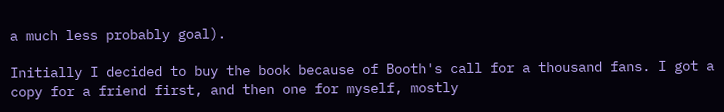a much less probably goal).

Initially I decided to buy the book because of Booth's call for a thousand fans. I got a copy for a friend first, and then one for myself, mostly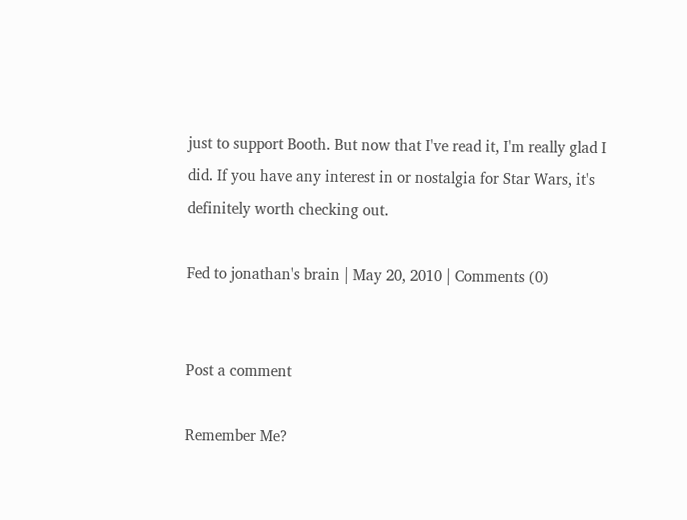just to support Booth. But now that I've read it, I'm really glad I did. If you have any interest in or nostalgia for Star Wars, it's definitely worth checking out.

Fed to jonathan's brain | May 20, 2010 | Comments (0)


Post a comment

Remember Me?